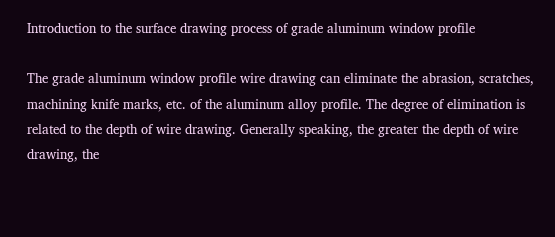Introduction to the surface drawing process of grade aluminum window profile

The grade aluminum window profile wire drawing can eliminate the abrasion, scratches, machining knife marks, etc. of the aluminum alloy profile. The degree of elimination is related to the depth of wire drawing. Generally speaking, the greater the depth of wire drawing, the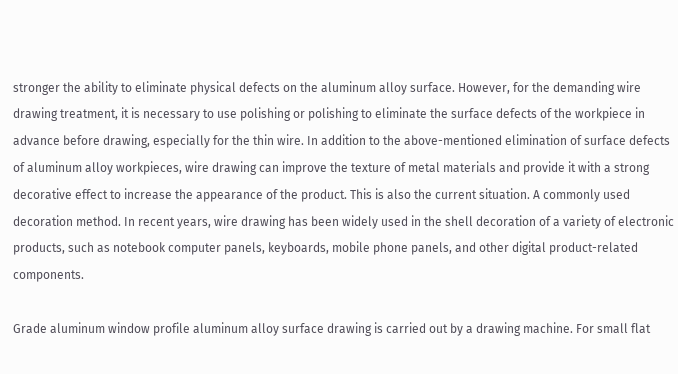stronger the ability to eliminate physical defects on the aluminum alloy surface. However, for the demanding wire drawing treatment, it is necessary to use polishing or polishing to eliminate the surface defects of the workpiece in advance before drawing, especially for the thin wire. In addition to the above-mentioned elimination of surface defects of aluminum alloy workpieces, wire drawing can improve the texture of metal materials and provide it with a strong decorative effect to increase the appearance of the product. This is also the current situation. A commonly used decoration method. In recent years, wire drawing has been widely used in the shell decoration of a variety of electronic products, such as notebook computer panels, keyboards, mobile phone panels, and other digital product-related components.

Grade aluminum window profile aluminum alloy surface drawing is carried out by a drawing machine. For small flat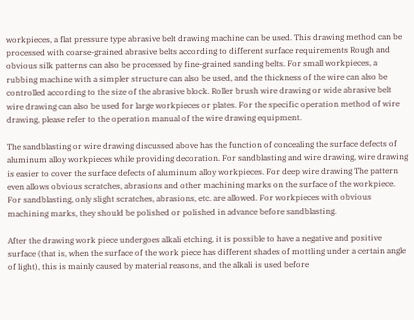workpieces, a flat pressure type abrasive belt drawing machine can be used. This drawing method can be processed with coarse-grained abrasive belts according to different surface requirements Rough and obvious silk patterns can also be processed by fine-grained sanding belts. For small workpieces, a rubbing machine with a simpler structure can also be used, and the thickness of the wire can also be controlled according to the size of the abrasive block. Roller brush wire drawing or wide abrasive belt wire drawing can also be used for large workpieces or plates. For the specific operation method of wire drawing, please refer to the operation manual of the wire drawing equipment.

The sandblasting or wire drawing discussed above has the function of concealing the surface defects of aluminum alloy workpieces while providing decoration. For sandblasting and wire drawing, wire drawing is easier to cover the surface defects of aluminum alloy workpieces. For deep wire drawing The pattern even allows obvious scratches, abrasions and other machining marks on the surface of the workpiece. For sandblasting, only slight scratches, abrasions, etc. are allowed. For workpieces with obvious machining marks, they should be polished or polished in advance before sandblasting.

After the drawing work piece undergoes alkali etching, it is possible to have a negative and positive surface (that is, when the surface of the work piece has different shades of mottling under a certain angle of light), this is mainly caused by material reasons, and the alkali is used before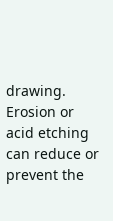drawing. Erosion or acid etching can reduce or prevent the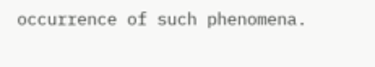occurrence of such phenomena.